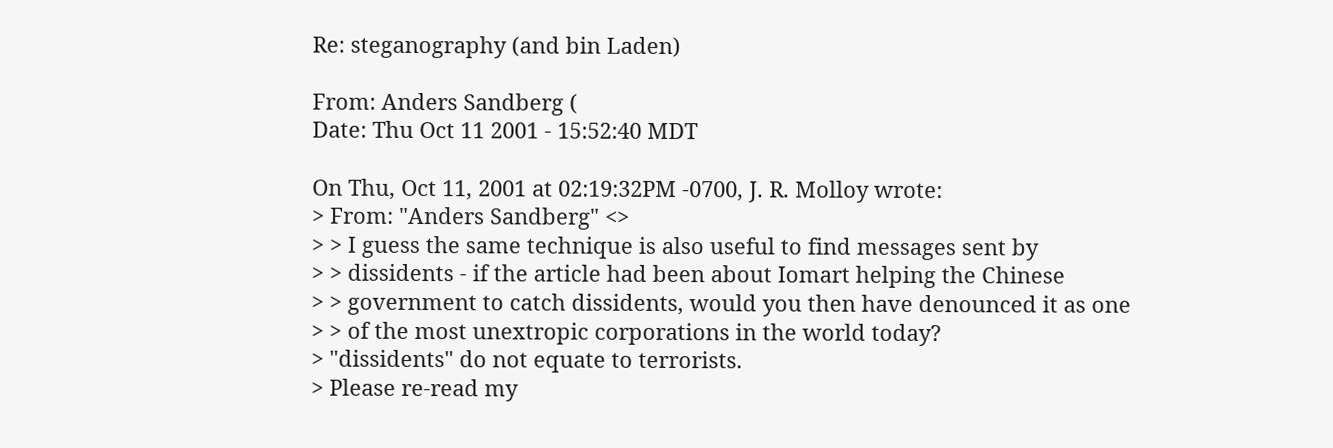Re: steganography (and bin Laden)

From: Anders Sandberg (
Date: Thu Oct 11 2001 - 15:52:40 MDT

On Thu, Oct 11, 2001 at 02:19:32PM -0700, J. R. Molloy wrote:
> From: "Anders Sandberg" <>
> > I guess the same technique is also useful to find messages sent by
> > dissidents - if the article had been about Iomart helping the Chinese
> > government to catch dissidents, would you then have denounced it as one
> > of the most unextropic corporations in the world today?
> "dissidents" do not equate to terrorists.
> Please re-read my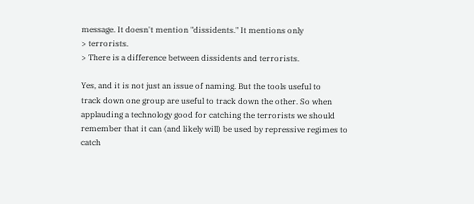message. It doesn't mention "dissidents." It mentions only
> terrorists.
> There is a difference between dissidents and terrorists.

Yes, and it is not just an issue of naming. But the tools useful to
track down one group are useful to track down the other. So when
applauding a technology good for catching the terrorists we should
remember that it can (and likely will) be used by repressive regimes to
catch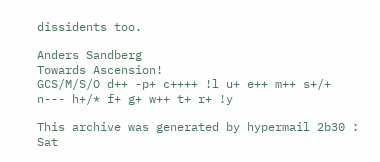dissidents too.

Anders Sandberg                                      Towards Ascension!
GCS/M/S/O d++ -p+ c++++ !l u+ e++ m++ s+/+ n--- h+/* f+ g+ w++ t+ r+ !y

This archive was generated by hypermail 2b30 : Sat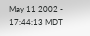May 11 2002 - 17:44:13 MDT